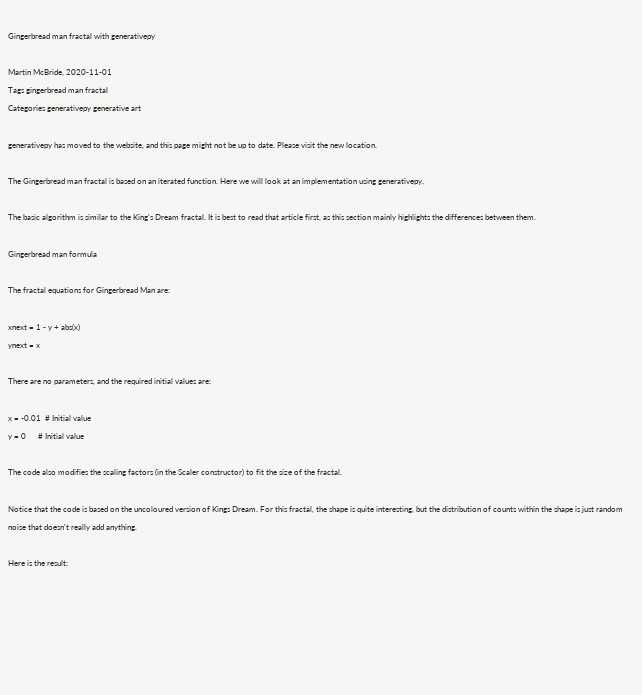Gingerbread man fractal with generativepy

Martin McBride, 2020-11-01
Tags gingerbread man fractal
Categories generativepy generative art

generativepy has moved to the website, and this page might not be up to date. Please visit the new location.

The Gingerbread man fractal is based on an iterated function. Here we will look at an implementation using generativepy.

The basic algorithm is similar to the King's Dream fractal. It is best to read that article first, as this section mainly highlights the differences between them.

Gingerbread man formula

The fractal equations for Gingerbread Man are:

xnext = 1 - y + abs(x)
ynext = x

There are no parameters, and the required initial values are:

x = -0.01  # Initial value
y = 0      # Initial value

The code also modifies the scaling factors (in the Scaler constructor) to fit the size of the fractal.

Notice that the code is based on the uncoloured version of Kings Dream. For this fractal, the shape is quite interesting, but the distribution of counts within the shape is just random noise that doesn't really add anything.

Here is the result: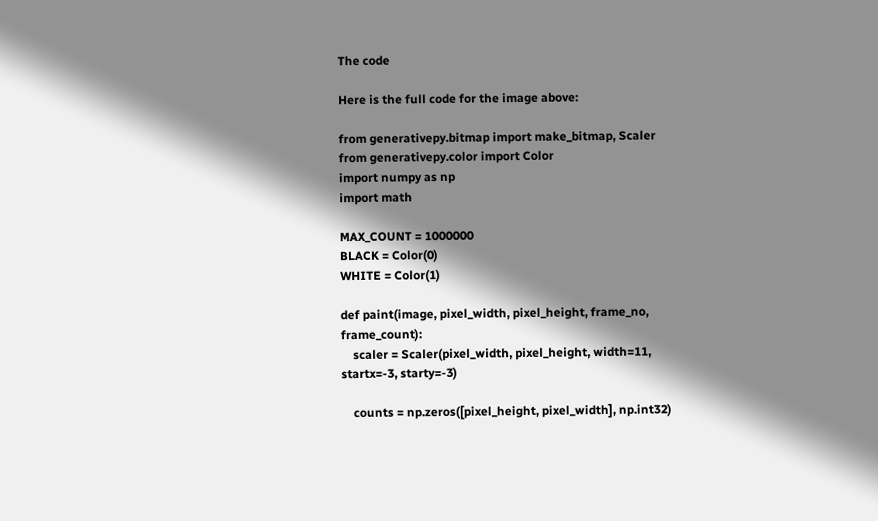The code

Here is the full code for the image above:

from generativepy.bitmap import make_bitmap, Scaler
from generativepy.color import Color
import numpy as np
import math

MAX_COUNT = 1000000
BLACK = Color(0)
WHITE = Color(1)

def paint(image, pixel_width, pixel_height, frame_no, frame_count):
    scaler = Scaler(pixel_width, pixel_height, width=11, startx=-3, starty=-3)

    counts = np.zeros([pixel_height, pixel_width], np.int32)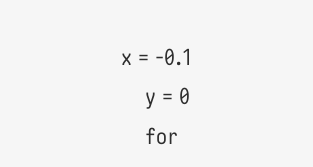x = -0.1
    y = 0
    for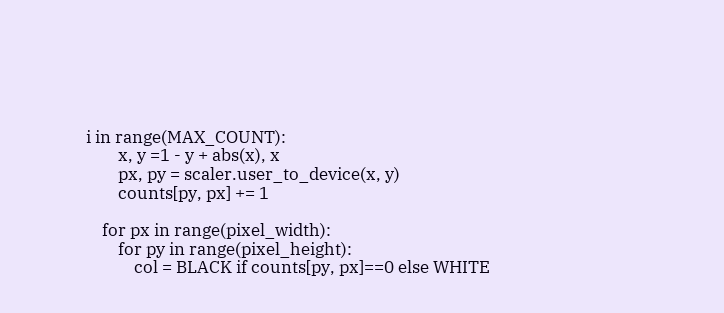i in range(MAX_COUNT):
        x, y =1 - y + abs(x), x
        px, py = scaler.user_to_device(x, y)
        counts[py, px] += 1

    for px in range(pixel_width):
        for py in range(pixel_height):
            col = BLACK if counts[py, px]==0 else WHITE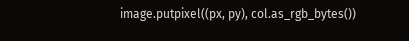image.putpixel((px, py), col.as_rgb_bytes())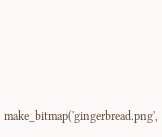make_bitmap('gingerbread.png',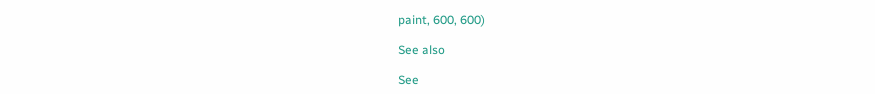paint, 600, 600)

See also

See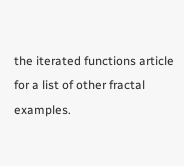the iterated functions article for a list of other fractal examples.